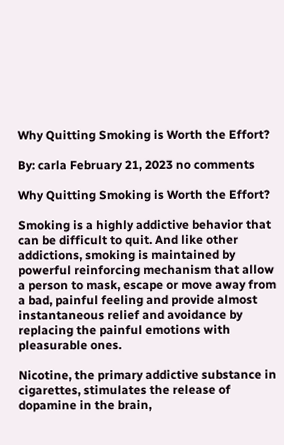Why Quitting Smoking is Worth the Effort?

By: carla February 21, 2023 no comments

Why Quitting Smoking is Worth the Effort?

Smoking is a highly addictive behavior that can be difficult to quit. And like other addictions, smoking is maintained by powerful reinforcing mechanism that allow a person to mask, escape or move away from a bad, painful feeling and provide almost instantaneous relief and avoidance by replacing the painful emotions with pleasurable ones.

Nicotine, the primary addictive substance in cigarettes, stimulates the release of dopamine in the brain,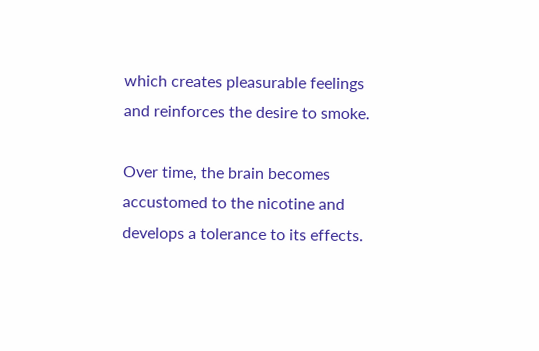which creates pleasurable feelings and reinforces the desire to smoke.

Over time, the brain becomes accustomed to the nicotine and develops a tolerance to its effects.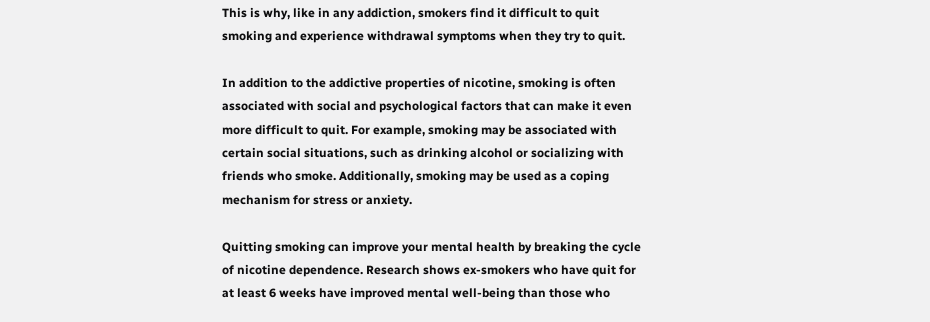This is why, like in any addiction, smokers find it difficult to quit smoking and experience withdrawal symptoms when they try to quit.

In addition to the addictive properties of nicotine, smoking is often associated with social and psychological factors that can make it even more difficult to quit. For example, smoking may be associated with certain social situations, such as drinking alcohol or socializing with friends who smoke. Additionally, smoking may be used as a coping mechanism for stress or anxiety.

Quitting smoking can improve your mental health by breaking the cycle of nicotine dependence. Research shows ex-smokers who have quit for at least 6 weeks have improved mental well-being than those who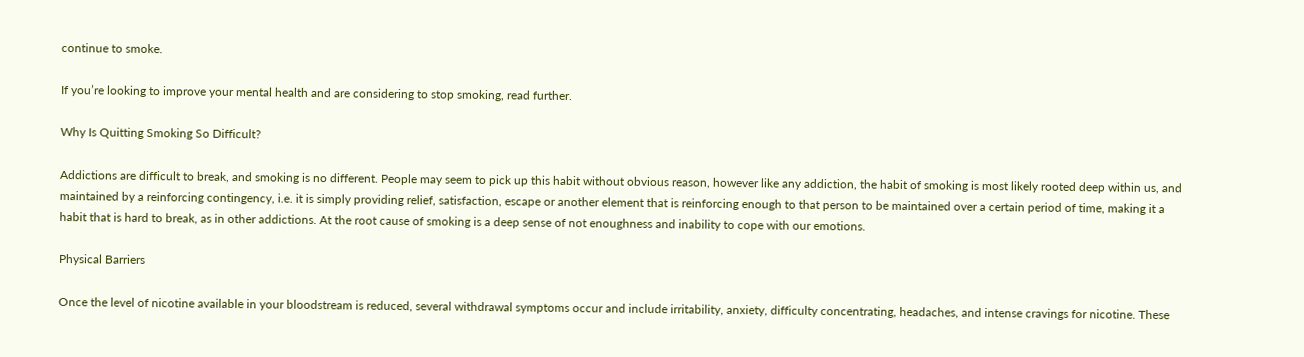continue to smoke.

If you’re looking to improve your mental health and are considering to stop smoking, read further.

Why Is Quitting Smoking So Difficult?

Addictions are difficult to break, and smoking is no different. People may seem to pick up this habit without obvious reason, however like any addiction, the habit of smoking is most likely rooted deep within us, and maintained by a reinforcing contingency, i.e. it is simply providing relief, satisfaction, escape or another element that is reinforcing enough to that person to be maintained over a certain period of time, making it a habit that is hard to break, as in other addictions. At the root cause of smoking is a deep sense of not enoughness and inability to cope with our emotions.

Physical Barriers

Once the level of nicotine available in your bloodstream is reduced, several withdrawal symptoms occur and include irritability, anxiety, difficulty concentrating, headaches, and intense cravings for nicotine. These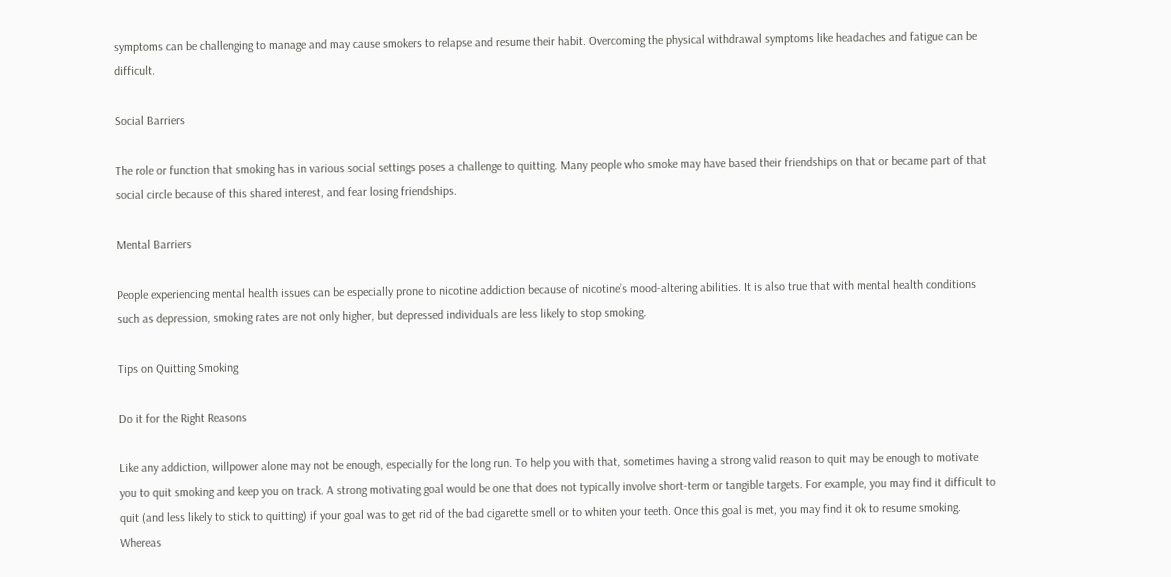symptoms can be challenging to manage and may cause smokers to relapse and resume their habit. Overcoming the physical withdrawal symptoms like headaches and fatigue can be difficult.

Social Barriers

The role or function that smoking has in various social settings poses a challenge to quitting. Many people who smoke may have based their friendships on that or became part of that social circle because of this shared interest, and fear losing friendships.

Mental Barriers

People experiencing mental health issues can be especially prone to nicotine addiction because of nicotine’s mood-altering abilities. It is also true that with mental health conditions such as depression, smoking rates are not only higher, but depressed individuals are less likely to stop smoking.

Tips on Quitting Smoking

Do it for the Right Reasons

Like any addiction, willpower alone may not be enough, especially for the long run. To help you with that, sometimes having a strong valid reason to quit may be enough to motivate you to quit smoking and keep you on track. A strong motivating goal would be one that does not typically involve short-term or tangible targets. For example, you may find it difficult to quit (and less likely to stick to quitting) if your goal was to get rid of the bad cigarette smell or to whiten your teeth. Once this goal is met, you may find it ok to resume smoking. Whereas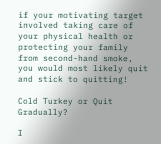if your motivating target involved taking care of your physical health or protecting your family from second-hand smoke, you would most likely quit and stick to quitting!

Cold Turkey or Quit Gradually?

I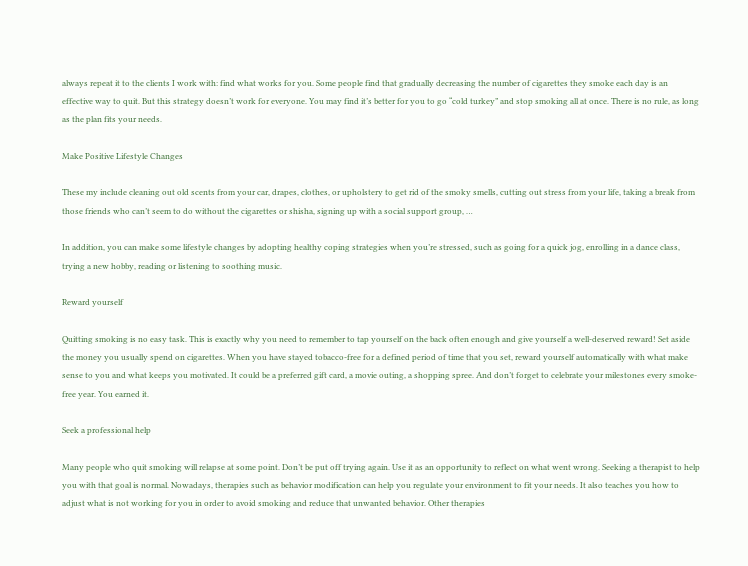always repeat it to the clients I work with: find what works for you. Some people find that gradually decreasing the number of cigarettes they smoke each day is an effective way to quit. But this strategy doesn’t work for everyone. You may find it’s better for you to go “cold turkey” and stop smoking all at once. There is no rule, as long as the plan fits your needs.

Make Positive Lifestyle Changes

These my include cleaning out old scents from your car, drapes, clothes, or upholstery to get rid of the smoky smells, cutting out stress from your life, taking a break from those friends who can’t seem to do without the cigarettes or shisha, signing up with a social support group, …

In addition, you can make some lifestyle changes by adopting healthy coping strategies when you’re stressed, such as going for a quick jog, enrolling in a dance class, trying a new hobby, reading or listening to soothing music.

Reward yourself

Quitting smoking is no easy task. This is exactly why you need to remember to tap yourself on the back often enough and give yourself a well-deserved reward! Set aside the money you usually spend on cigarettes. When you have stayed tobacco-free for a defined period of time that you set, reward yourself automatically with what make sense to you and what keeps you motivated. It could be a preferred gift card, a movie outing, a shopping spree. And don’t forget to celebrate your milestones every smoke-free year. You earned it.

Seek a professional help

Many people who quit smoking will relapse at some point. Don’t be put off trying again. Use it as an opportunity to reflect on what went wrong. Seeking a therapist to help you with that goal is normal. Nowadays, therapies such as behavior modification can help you regulate your environment to fit your needs. It also teaches you how to adjust what is not working for you in order to avoid smoking and reduce that unwanted behavior. Other therapies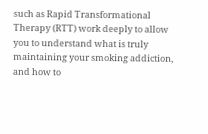such as Rapid Transformational Therapy (RTT) work deeply to allow you to understand what is truly maintaining your smoking addiction, and how to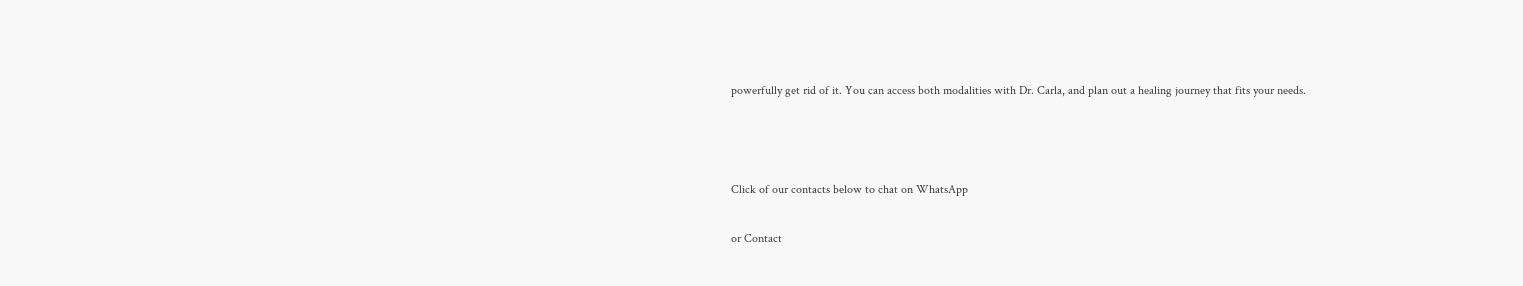powerfully get rid of it. You can access both modalities with Dr. Carla, and plan out a healing journey that fits your needs.



Click of our contacts below to chat on WhatsApp

or Contact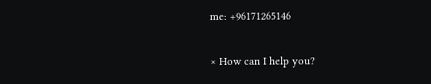me: +96171265146

× How can I help you?